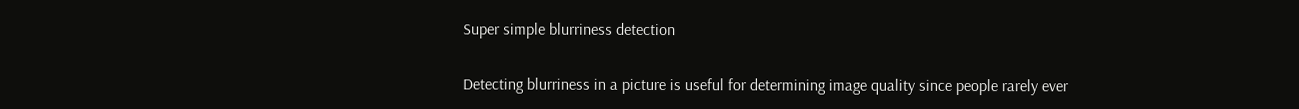Super simple blurriness detection

Detecting blurriness in a picture is useful for determining image quality since people rarely ever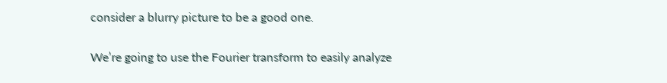consider a blurry picture to be a good one.

We’re going to use the Fourier transform to easily analyze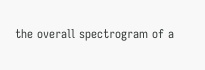the overall spectrogram of a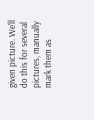given picture. We’ll do this for several pictures, manually mark them as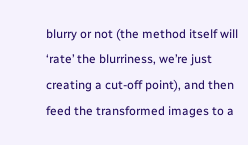blurry or not (the method itself will ‘rate’ the blurriness, we’re just creating a cut-off point), and then feed the transformed images to a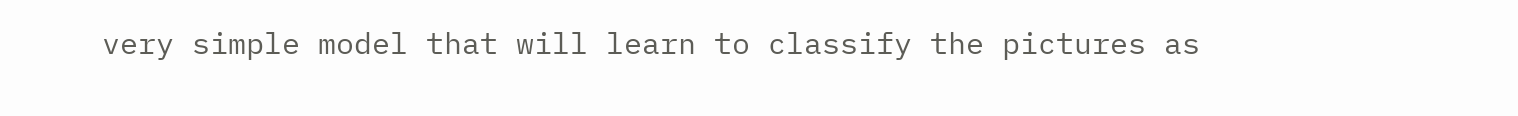very simple model that will learn to classify the pictures as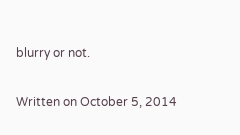blurry or not.

Written on October 5, 2014